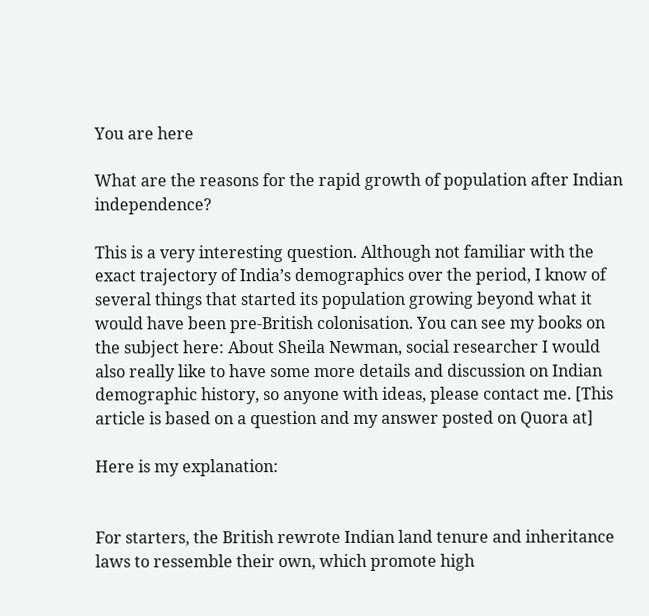You are here

What are the reasons for the rapid growth of population after Indian independence?

This is a very interesting question. Although not familiar with the exact trajectory of India’s demographics over the period, I know of several things that started its population growing beyond what it would have been pre-British colonisation. You can see my books on the subject here: About Sheila Newman, social researcher I would also really like to have some more details and discussion on Indian demographic history, so anyone with ideas, please contact me. [This article is based on a question and my answer posted on Quora at]

Here is my explanation:


For starters, the British rewrote Indian land tenure and inheritance laws to ressemble their own, which promote high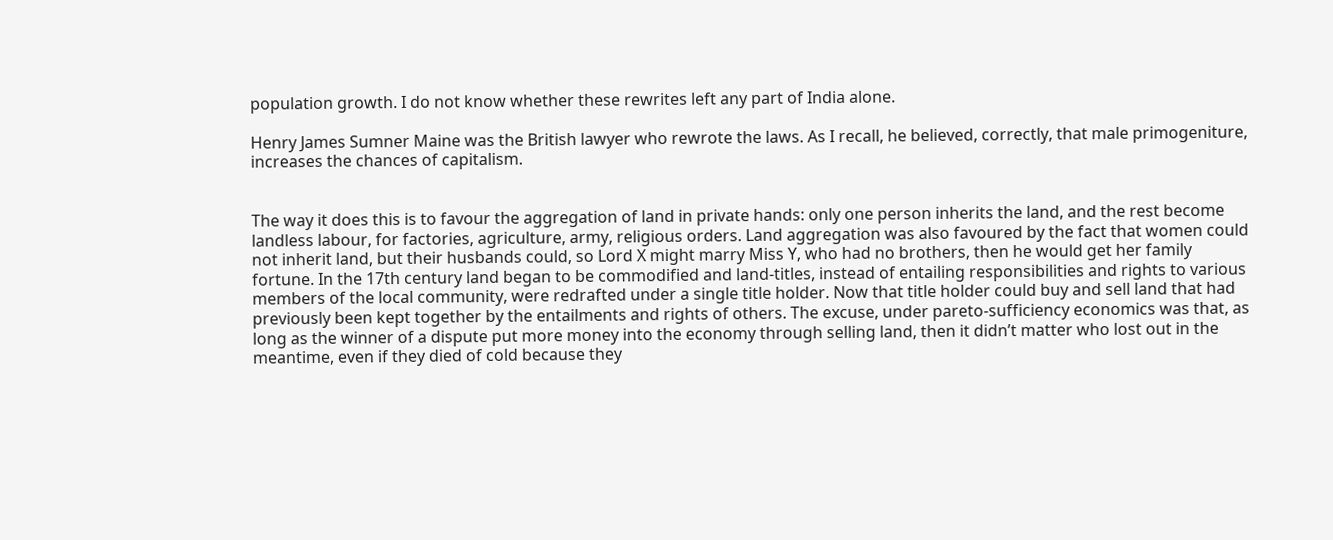population growth. I do not know whether these rewrites left any part of India alone.

Henry James Sumner Maine was the British lawyer who rewrote the laws. As I recall, he believed, correctly, that male primogeniture, increases the chances of capitalism.


The way it does this is to favour the aggregation of land in private hands: only one person inherits the land, and the rest become landless labour, for factories, agriculture, army, religious orders. Land aggregation was also favoured by the fact that women could not inherit land, but their husbands could, so Lord X might marry Miss Y, who had no brothers, then he would get her family fortune. In the 17th century land began to be commodified and land-titles, instead of entailing responsibilities and rights to various members of the local community, were redrafted under a single title holder. Now that title holder could buy and sell land that had previously been kept together by the entailments and rights of others. The excuse, under pareto-sufficiency economics was that, as long as the winner of a dispute put more money into the economy through selling land, then it didn’t matter who lost out in the meantime, even if they died of cold because they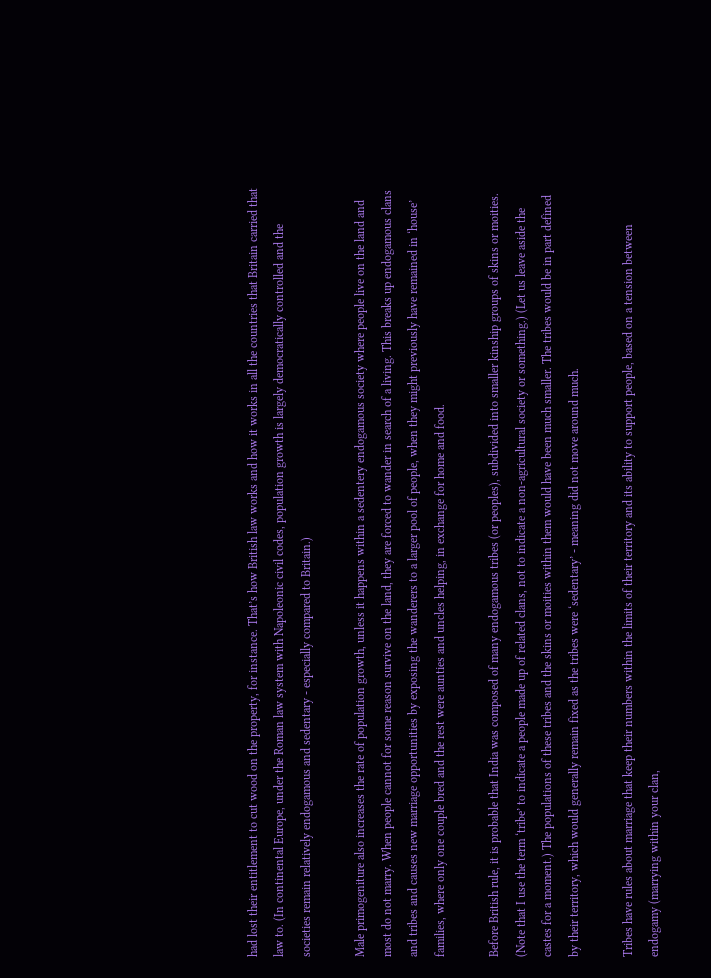had lost their entitlement to cut wood on the property, for instance. That’s how British law works and how it works in all the countries that Britain carried that law to. (In continental Europe, under the Roman law system with Napoleonic civil codes, population growth is largely democratically controlled and the societies remain relatively endogamous and sedentary - especially compared to Britain.)

Male primogeniture also increases the rate of population growth, unless it happens within a sedentery endogamous society where people live on the land and most do not marry. When people cannot for some reason survive on the land, they are forced to wander in search of a living. This breaks up endogamous clans and tribes and causes new marriage opportunities by exposing the wanderers to a larger pool of people, when they might previously have remained in ‘house’ families, where only one couple bred and the rest were aunties and uncles helping, in exchange for home and food.

Before British rule, it is probable that India was composed of many endogamous tribes (or peoples), subdivided into smaller kinship groups of skins or moities. (Note that I use the term ‘tribe’ to indicate a people made up of related clans, not to indicate a non-agricultural society or something.) (Let us leave aside the castes for a moment.) The populations of these tribes and the skins or moities within them would have been much smaller. The tribes would be in part defined by their territory, which would generally remain fixed as the tribes were ‘sedentary’ - meaning did not move around much.

Tribes have rules about marriage that keep their numbers within the limits of their territory and its ability to support people, based on a tension between endogamy (marrying within your clan,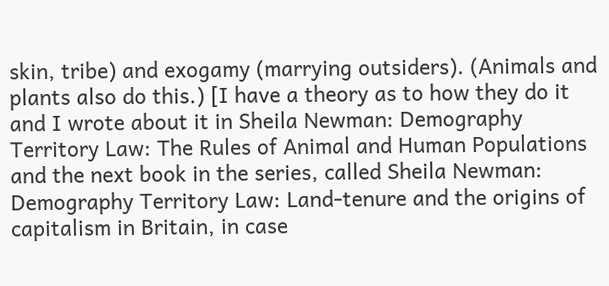skin, tribe) and exogamy (marrying outsiders). (Animals and plants also do this.) [I have a theory as to how they do it and I wrote about it in Sheila Newman: Demography Territory Law: The Rules of Animal and Human Populations and the next book in the series, called Sheila Newman: Demography Territory Law: Land-tenure and the origins of capitalism in Britain, in case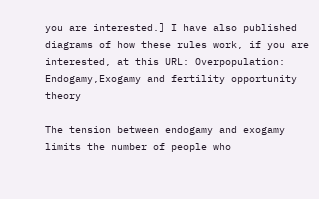you are interested.] I have also published diagrams of how these rules work, if you are interested, at this URL: Overpopulation: Endogamy,Exogamy and fertility opportunity theory

The tension between endogamy and exogamy limits the number of people who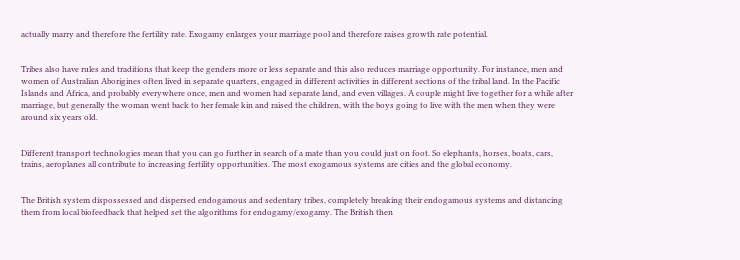actually marry and therefore the fertility rate. Exogamy enlarges your marriage pool and therefore raises growth rate potential.


Tribes also have rules and traditions that keep the genders more or less separate and this also reduces marriage opportunity. For instance, men and women of Australian Aborigines often lived in separate quarters, engaged in different activities in different sections of the tribal land. In the Pacific Islands and Africa, and probably everywhere once, men and women had separate land, and even villages. A couple might live together for a while after marriage, but generally the woman went back to her female kin and raised the children, with the boys going to live with the men when they were around six years old.


Different transport technologies mean that you can go further in search of a mate than you could just on foot. So elephants, horses, boats, cars, trains, aeroplanes all contribute to increasing fertility opportunities. The most exogamous systems are cities and the global economy.


The British system dispossessed and dispersed endogamous and sedentary tribes, completely breaking their endogamous systems and distancing them from local biofeedback that helped set the algorithms for endogamy/exogamy. The British then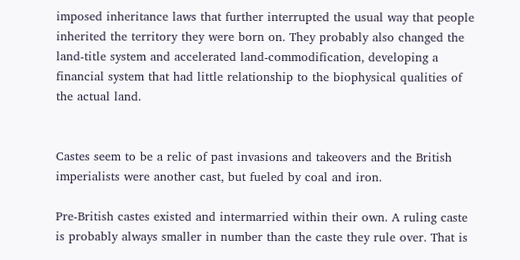imposed inheritance laws that further interrupted the usual way that people inherited the territory they were born on. They probably also changed the land-title system and accelerated land-commodification, developing a financial system that had little relationship to the biophysical qualities of the actual land.


Castes seem to be a relic of past invasions and takeovers and the British imperialists were another cast, but fueled by coal and iron.

Pre-British castes existed and intermarried within their own. A ruling caste is probably always smaller in number than the caste they rule over. That is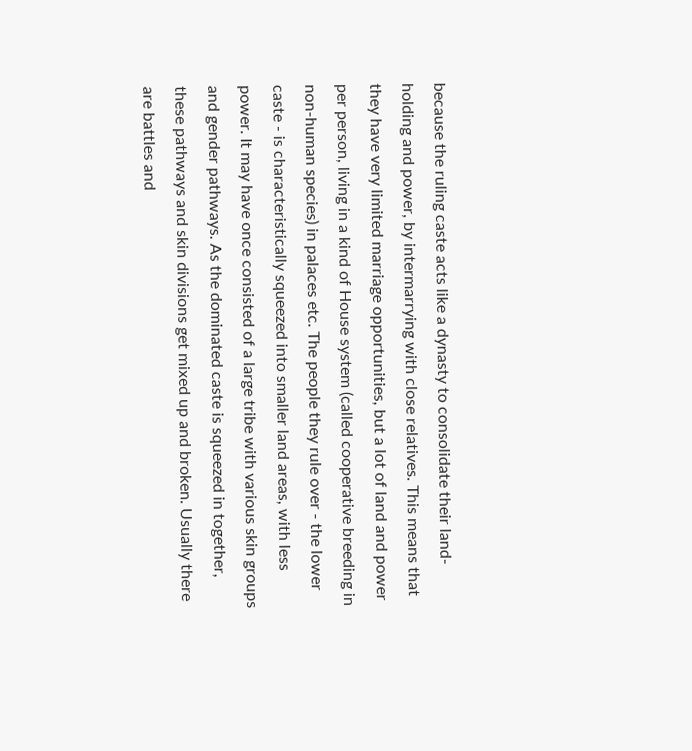because the ruling caste acts like a dynasty to consolidate their land-holding and power, by intermarrying with close relatives. This means that they have very limited marriage opportunities, but a lot of land and power per person, living in a kind of House system (called cooperative breeding in non-human species) in palaces etc. The people they rule over - the lower caste - is characteristically squeezed into smaller land areas, with less power. It may have once consisted of a large tribe with various skin groups and gender pathways. As the dominated caste is squeezed in together, these pathways and skin divisions get mixed up and broken. Usually there are battles and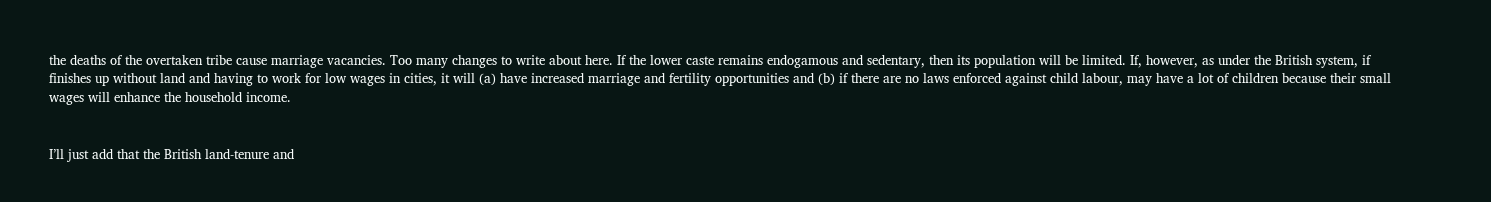the deaths of the overtaken tribe cause marriage vacancies. Too many changes to write about here. If the lower caste remains endogamous and sedentary, then its population will be limited. If, however, as under the British system, if finishes up without land and having to work for low wages in cities, it will (a) have increased marriage and fertility opportunities and (b) if there are no laws enforced against child labour, may have a lot of children because their small wages will enhance the household income.


I’ll just add that the British land-tenure and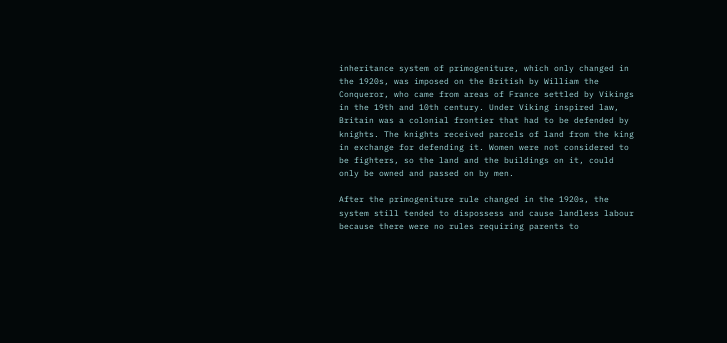inheritance system of primogeniture, which only changed in the 1920s, was imposed on the British by William the Conqueror, who came from areas of France settled by Vikings in the 19th and 10th century. Under Viking inspired law, Britain was a colonial frontier that had to be defended by knights. The knights received parcels of land from the king in exchange for defending it. Women were not considered to be fighters, so the land and the buildings on it, could only be owned and passed on by men.

After the primogeniture rule changed in the 1920s, the system still tended to dispossess and cause landless labour because there were no rules requiring parents to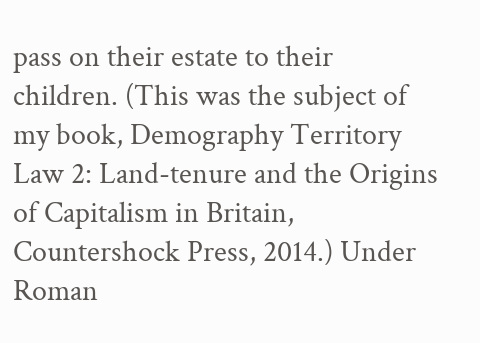pass on their estate to their children. (This was the subject of my book, Demography Territory Law 2: Land-tenure and the Origins of Capitalism in Britain, Countershock Press, 2014.) Under Roman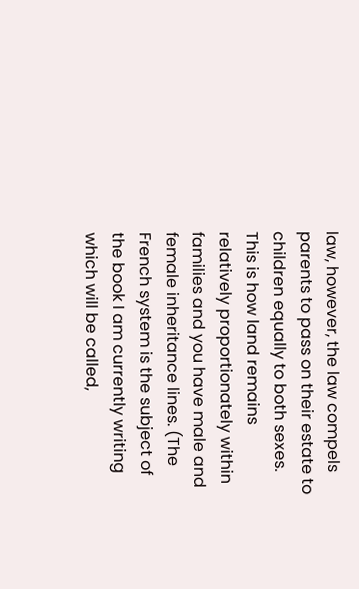law, however, the law compels parents to pass on their estate to children equally to both sexes. This is how land remains relatively proportionately within families and you have male and female inheritance lines. (The French system is the subject of the book I am currently writing which will be called,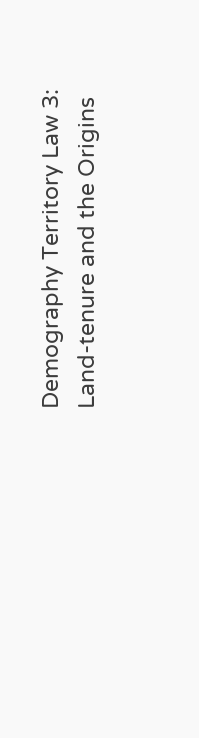Demography Territory Law 3: Land-tenure and the Origins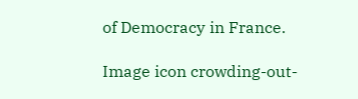of Democracy in France.

Image icon crowding-out-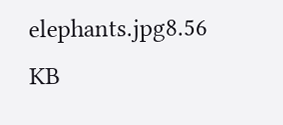elephants.jpg8.56 KB